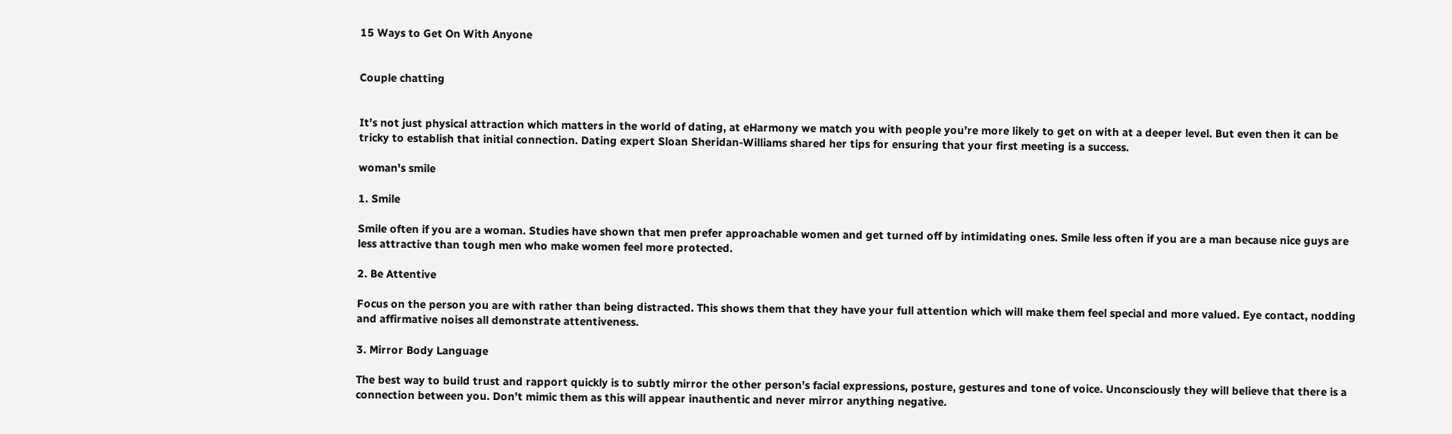15 Ways to Get On With Anyone


Couple chatting


It’s not just physical attraction which matters in the world of dating, at eHarmony we match you with people you’re more likely to get on with at a deeper level. But even then it can be tricky to establish that initial connection. Dating expert Sloan Sheridan-Williams shared her tips for ensuring that your first meeting is a success.

woman's smile

1. Smile

Smile often if you are a woman. Studies have shown that men prefer approachable women and get turned off by intimidating ones. Smile less often if you are a man because nice guys are less attractive than tough men who make women feel more protected.

2. Be Attentive

Focus on the person you are with rather than being distracted. This shows them that they have your full attention which will make them feel special and more valued. Eye contact, nodding and affirmative noises all demonstrate attentiveness.

3. Mirror Body Language

The best way to build trust and rapport quickly is to subtly mirror the other person’s facial expressions, posture, gestures and tone of voice. Unconsciously they will believe that there is a connection between you. Don’t mimic them as this will appear inauthentic and never mirror anything negative.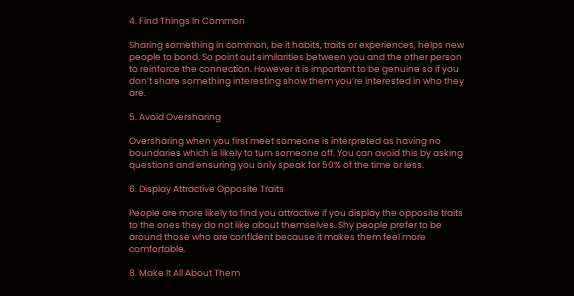4. Find Things In Common

Sharing something in common, be it habits, traits or experiences, helps new people to bond. So point out similarities between you and the other person to reinforce the connection. However it is important to be genuine so if you don’t share something interesting show them you’re interested in who they are.

5. Avoid Oversharing

Oversharing when you first meet someone is interpreted as having no boundaries which is likely to turn someone off. You can avoid this by asking questions and ensuring you only speak for 50% of the time or less.

6. Display Attractive Opposite Traits

People are more likely to find you attractive if you display the opposite traits to the ones they do not like about themselves. Shy people prefer to be around those who are confident because it makes them feel more comfortable.

8. Make It All About Them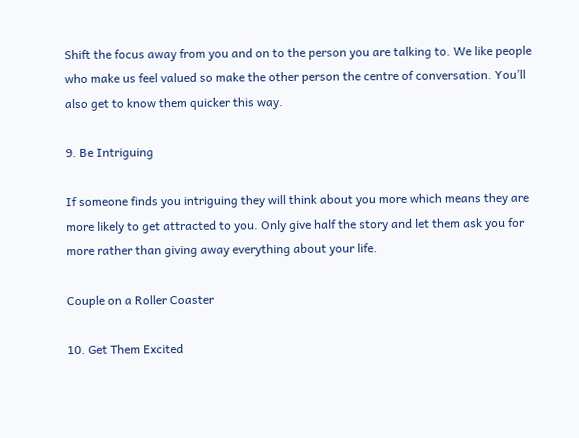Shift the focus away from you and on to the person you are talking to. We like people who make us feel valued so make the other person the centre of conversation. You’ll also get to know them quicker this way.

9. Be Intriguing

If someone finds you intriguing they will think about you more which means they are more likely to get attracted to you. Only give half the story and let them ask you for more rather than giving away everything about your life.

Couple on a Roller Coaster

10. Get Them Excited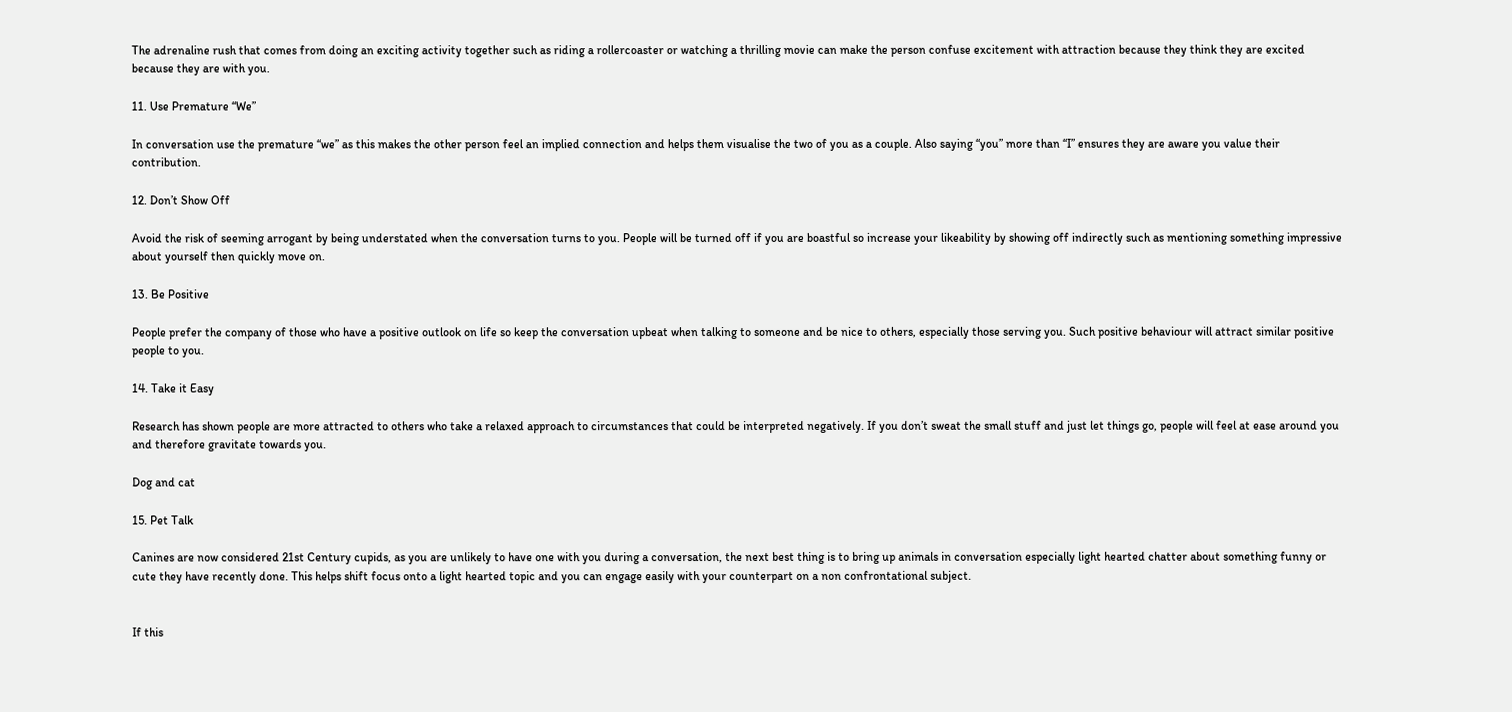The adrenaline rush that comes from doing an exciting activity together such as riding a rollercoaster or watching a thrilling movie can make the person confuse excitement with attraction because they think they are excited because they are with you.

11. Use Premature “We”

In conversation use the premature “we” as this makes the other person feel an implied connection and helps them visualise the two of you as a couple. Also saying “you” more than “I” ensures they are aware you value their contribution.

12. Don’t Show Off

Avoid the risk of seeming arrogant by being understated when the conversation turns to you. People will be turned off if you are boastful so increase your likeability by showing off indirectly such as mentioning something impressive about yourself then quickly move on.

13. Be Positive

People prefer the company of those who have a positive outlook on life so keep the conversation upbeat when talking to someone and be nice to others, especially those serving you. Such positive behaviour will attract similar positive people to you.

14. Take it Easy

Research has shown people are more attracted to others who take a relaxed approach to circumstances that could be interpreted negatively. If you don’t sweat the small stuff and just let things go, people will feel at ease around you and therefore gravitate towards you.

Dog and cat

15. Pet Talk

Canines are now considered 21st Century cupids, as you are unlikely to have one with you during a conversation, the next best thing is to bring up animals in conversation especially light hearted chatter about something funny or cute they have recently done. This helps shift focus onto a light hearted topic and you can engage easily with your counterpart on a non confrontational subject.


If this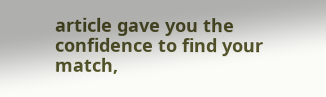article gave you the confidence to find your match,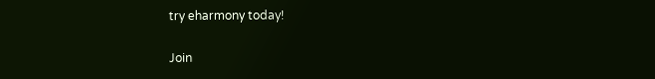try eharmony today!

Join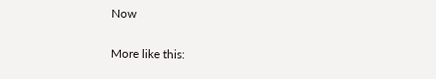Now

More like this: